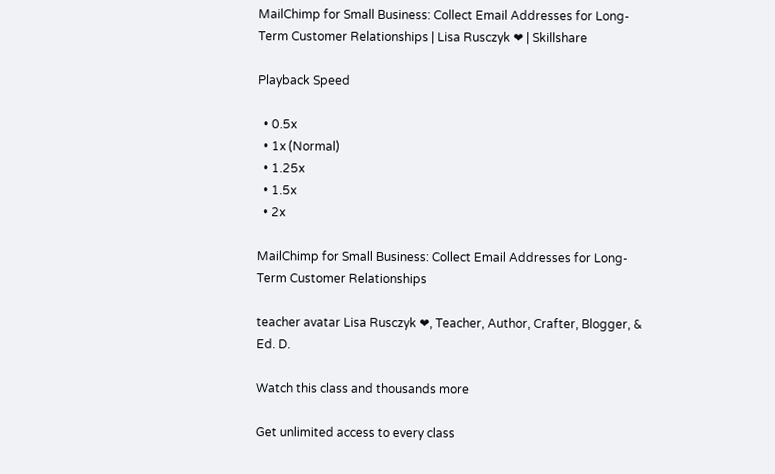MailChimp for Small Business: Collect Email Addresses for Long-Term Customer Relationships | Lisa Rusczyk ❤ | Skillshare

Playback Speed

  • 0.5x
  • 1x (Normal)
  • 1.25x
  • 1.5x
  • 2x

MailChimp for Small Business: Collect Email Addresses for Long-Term Customer Relationships

teacher avatar Lisa Rusczyk ❤, Teacher, Author, Crafter, Blogger, & Ed. D.

Watch this class and thousands more

Get unlimited access to every class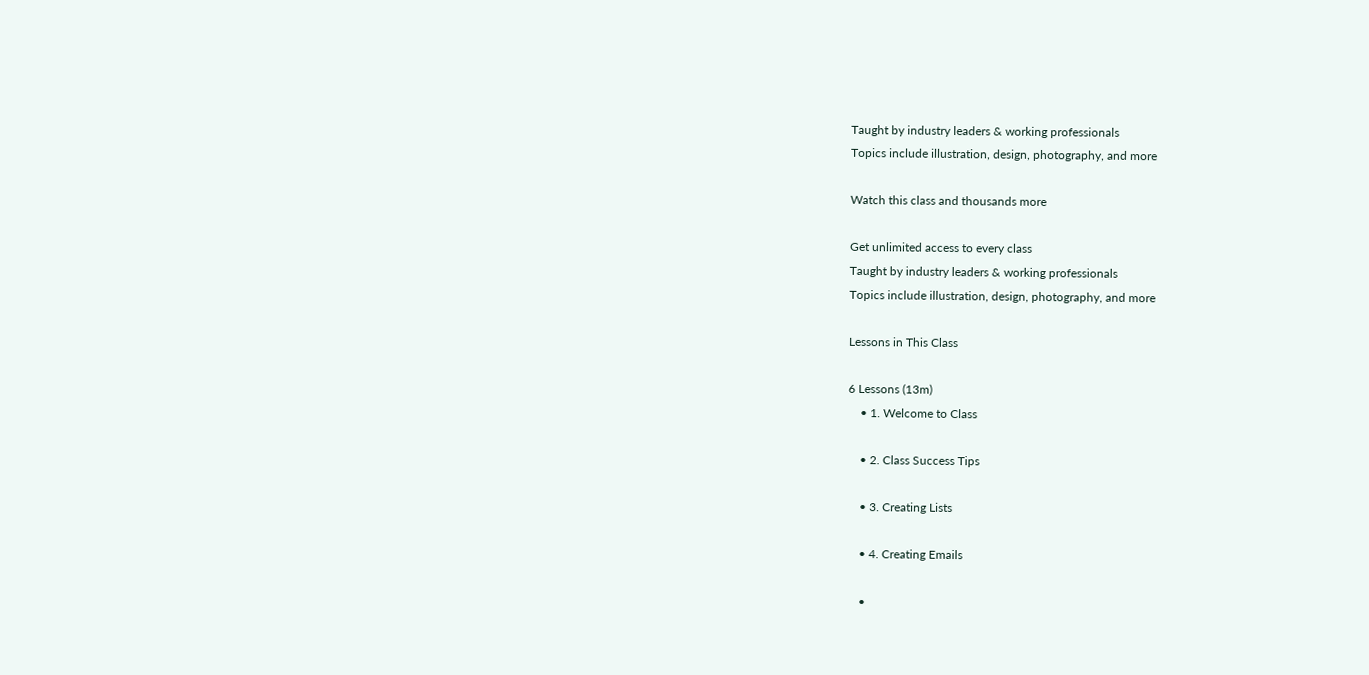Taught by industry leaders & working professionals
Topics include illustration, design, photography, and more

Watch this class and thousands more

Get unlimited access to every class
Taught by industry leaders & working professionals
Topics include illustration, design, photography, and more

Lessons in This Class

6 Lessons (13m)
    • 1. Welcome to Class

    • 2. Class Success Tips

    • 3. Creating Lists

    • 4. Creating Emails

    •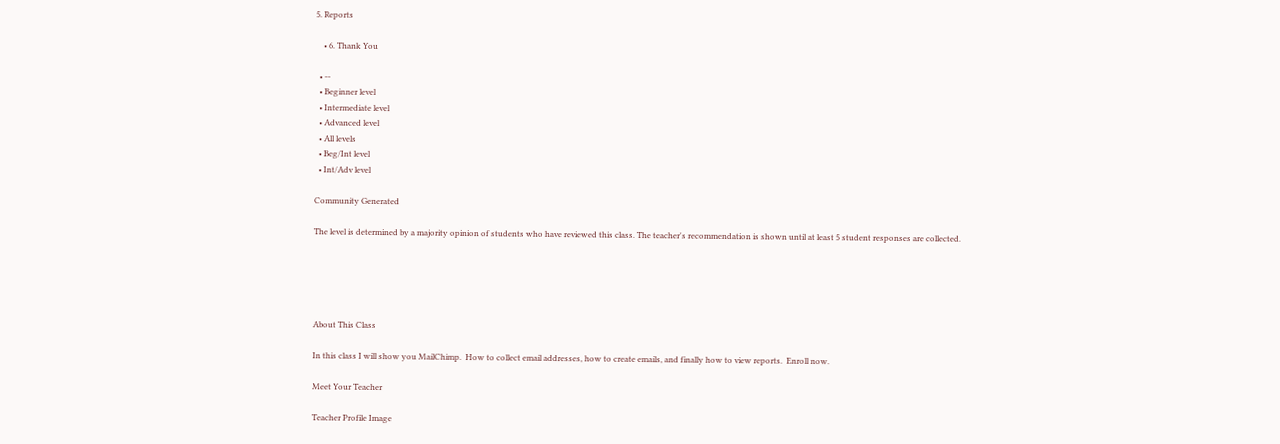5. Reports

    • 6. Thank You

  • --
  • Beginner level
  • Intermediate level
  • Advanced level
  • All levels
  • Beg/Int level
  • Int/Adv level

Community Generated

The level is determined by a majority opinion of students who have reviewed this class. The teacher's recommendation is shown until at least 5 student responses are collected.





About This Class

In this class I will show you MailChimp.  How to collect email addresses, how to create emails, and finally how to view reports.  Enroll now.

Meet Your Teacher

Teacher Profile Image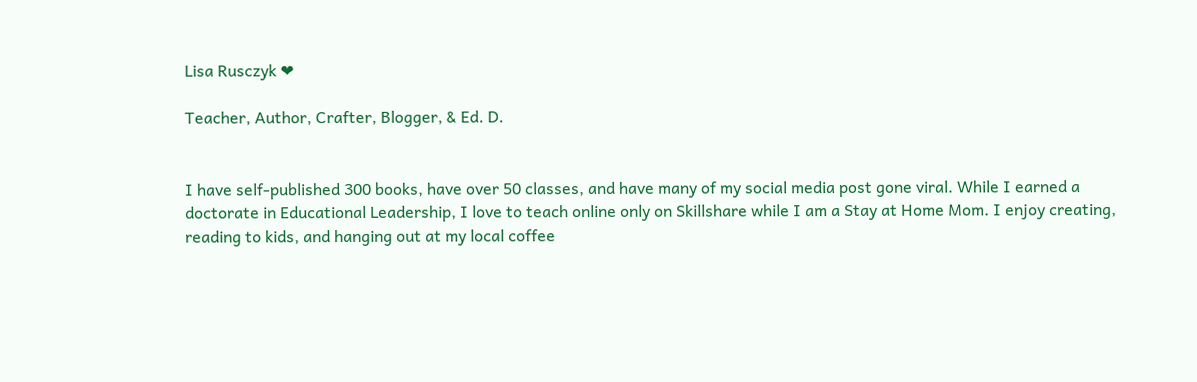Lisa Rusczyk ❤

Teacher, Author, Crafter, Blogger, & Ed. D.


I have self-published 300 books, have over 50 classes, and have many of my social media post gone viral. While I earned a doctorate in Educational Leadership, I love to teach online only on Skillshare while I am a Stay at Home Mom. I enjoy creating, reading to kids, and hanging out at my local coffee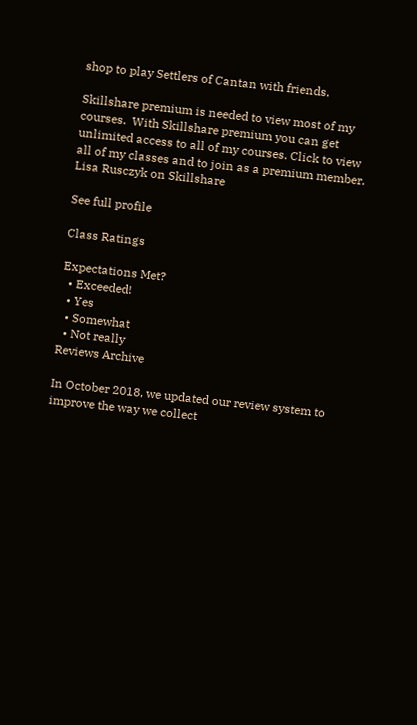shop to play Settlers of Cantan with friends.

Skillshare premium is needed to view most of my courses.  With Skillshare premium you can get unlimited access to all of my courses. Click to view all of my classes and to join as a premium member.  Lisa Rusczyk on Skillshare

See full profile

Class Ratings

Expectations Met?
  • Exceeded!
  • Yes
  • Somewhat
  • Not really
Reviews Archive

In October 2018, we updated our review system to improve the way we collect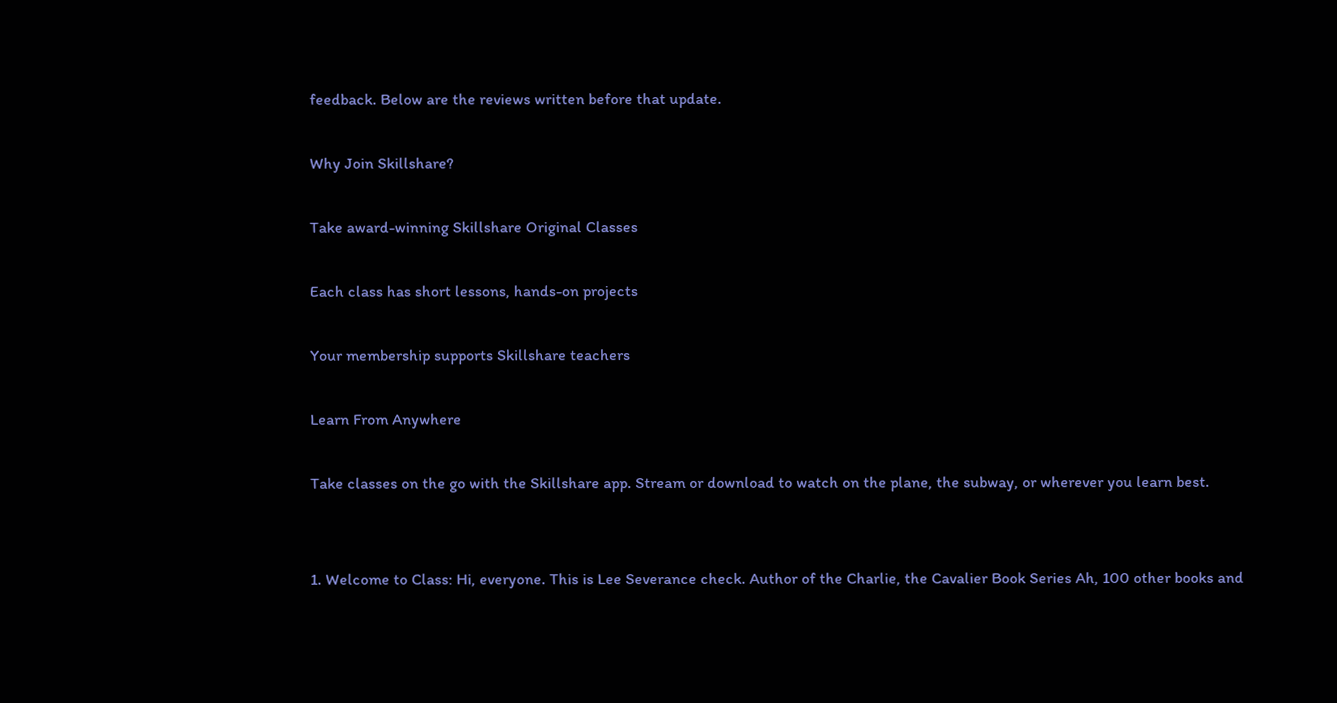feedback. Below are the reviews written before that update.

Why Join Skillshare?

Take award-winning Skillshare Original Classes

Each class has short lessons, hands-on projects

Your membership supports Skillshare teachers

Learn From Anywhere

Take classes on the go with the Skillshare app. Stream or download to watch on the plane, the subway, or wherever you learn best.


1. Welcome to Class: Hi, everyone. This is Lee Severance check. Author of the Charlie, the Cavalier Book Series Ah, 100 other books and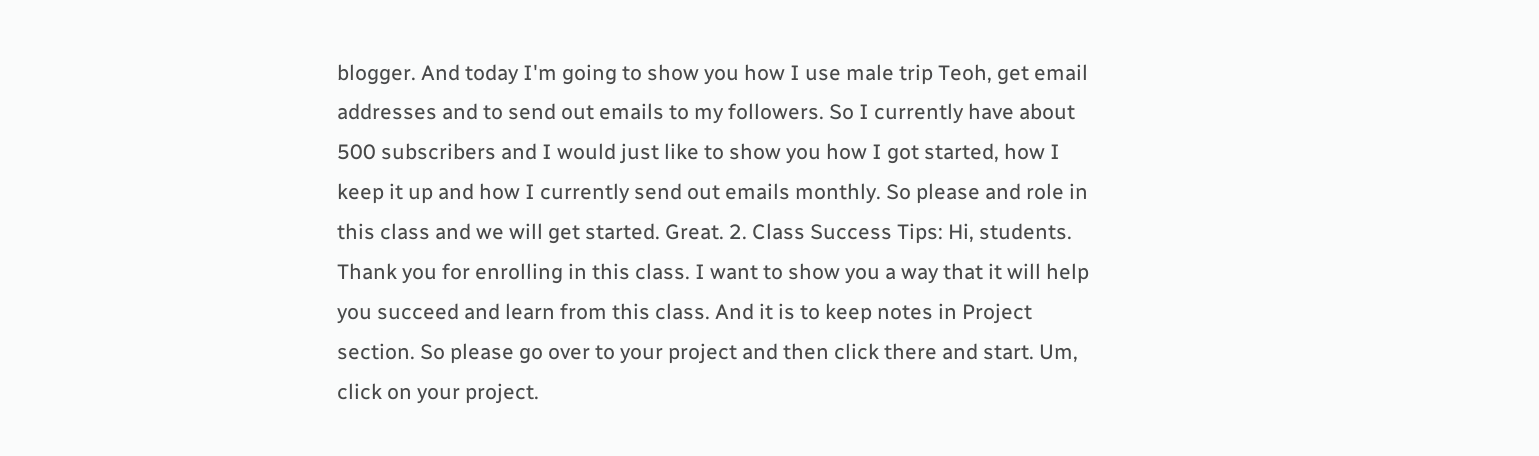blogger. And today I'm going to show you how I use male trip Teoh, get email addresses and to send out emails to my followers. So I currently have about 500 subscribers and I would just like to show you how I got started, how I keep it up and how I currently send out emails monthly. So please and role in this class and we will get started. Great. 2. Class Success Tips: Hi, students. Thank you for enrolling in this class. I want to show you a way that it will help you succeed and learn from this class. And it is to keep notes in Project section. So please go over to your project and then click there and start. Um, click on your project.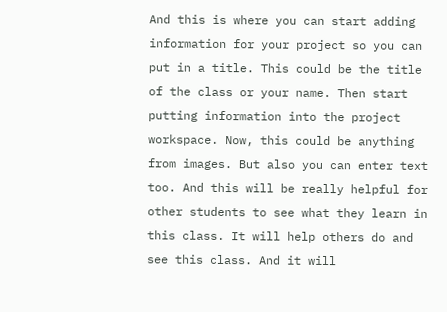And this is where you can start adding information for your project so you can put in a title. This could be the title of the class or your name. Then start putting information into the project workspace. Now, this could be anything from images. But also you can enter text too. And this will be really helpful for other students to see what they learn in this class. It will help others do and see this class. And it will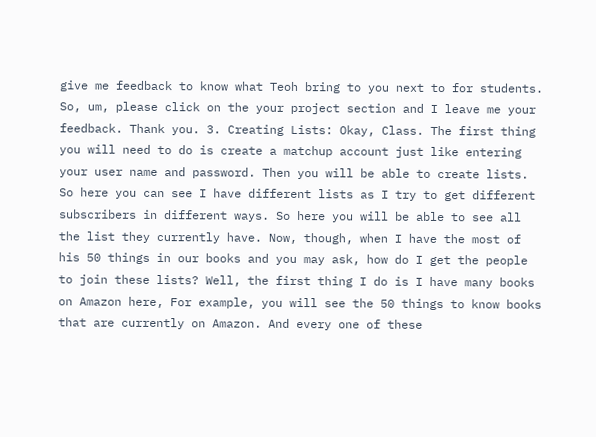give me feedback to know what Teoh bring to you next to for students. So, um, please click on the your project section and I leave me your feedback. Thank you. 3. Creating Lists: Okay, Class. The first thing you will need to do is create a matchup account just like entering your user name and password. Then you will be able to create lists. So here you can see I have different lists as I try to get different subscribers in different ways. So here you will be able to see all the list they currently have. Now, though, when I have the most of his 50 things in our books and you may ask, how do I get the people to join these lists? Well, the first thing I do is I have many books on Amazon here, For example, you will see the 50 things to know books that are currently on Amazon. And every one of these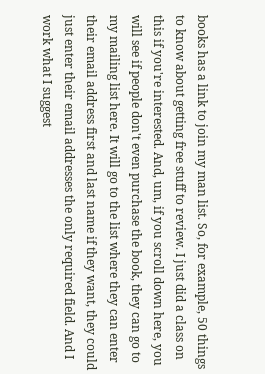books has a link to join my man list. So, for example, 50 things to know about getting free stuff to review. I just did a class on this if you're interested. And, um, if you scroll down here, you will see if people don't even purchase the book, they can go to my mailing list here. It will go to the list where they can enter their email address first and last name if they want, they could just enter their email addresses the only required field. And I work what I suggest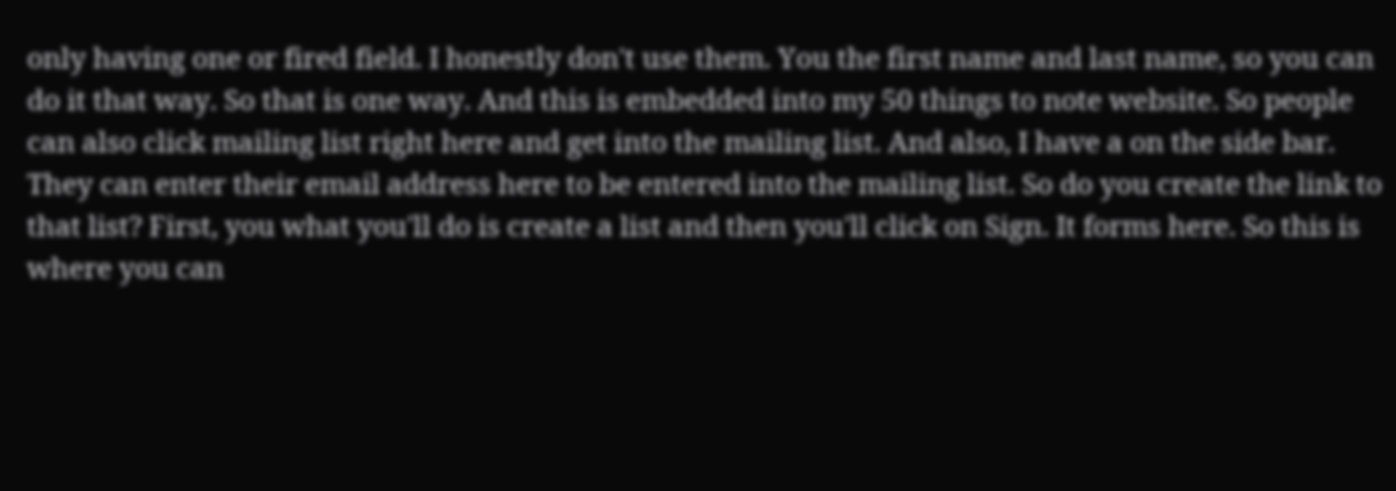only having one or fired field. I honestly don't use them. You the first name and last name, so you can do it that way. So that is one way. And this is embedded into my 50 things to note website. So people can also click mailing list right here and get into the mailing list. And also, I have a on the side bar. They can enter their email address here to be entered into the mailing list. So do you create the link to that list? First, you what you'll do is create a list and then you'll click on Sign. It forms here. So this is where you can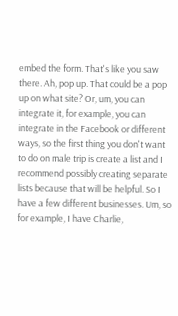embed the form. That's like you saw there. Ah, pop up. That could be a pop up on what site? Or, um, you can integrate it, for example, you can integrate in the Facebook or different ways, so the first thing you don't want to do on male trip is create a list and I recommend possibly creating separate lists because that will be helpful. So I have a few different businesses. Um, so for example, I have Charlie,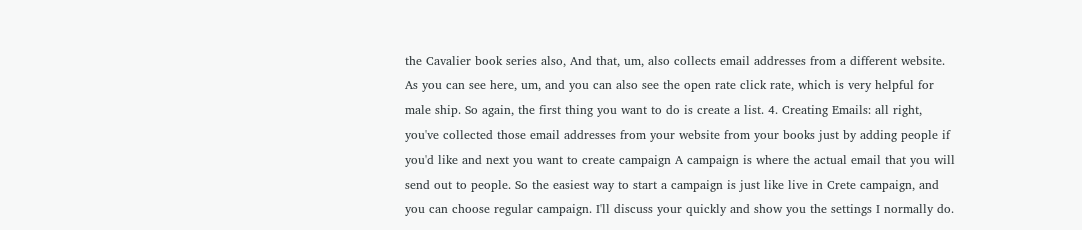the Cavalier book series also, And that, um, also collects email addresses from a different website. As you can see here, um, and you can also see the open rate click rate, which is very helpful for male ship. So again, the first thing you want to do is create a list. 4. Creating Emails: all right, you've collected those email addresses from your website from your books just by adding people if you'd like and next you want to create campaign A campaign is where the actual email that you will send out to people. So the easiest way to start a campaign is just like live in Crete campaign, and you can choose regular campaign. I'll discuss your quickly and show you the settings I normally do.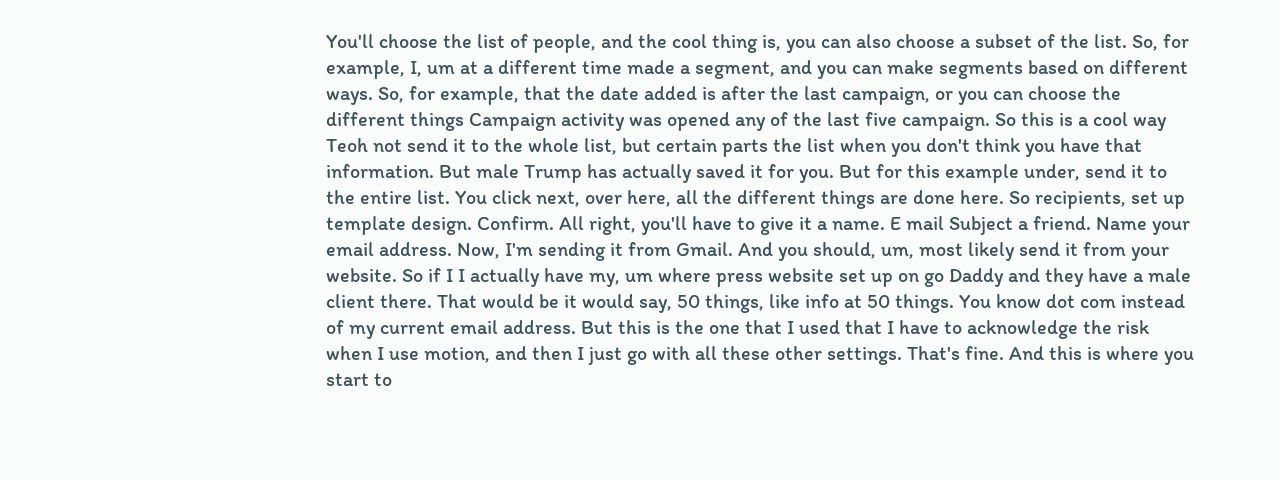You'll choose the list of people, and the cool thing is, you can also choose a subset of the list. So, for example, I, um at a different time made a segment, and you can make segments based on different ways. So, for example, that the date added is after the last campaign, or you can choose the different things Campaign activity was opened any of the last five campaign. So this is a cool way Teoh not send it to the whole list, but certain parts the list when you don't think you have that information. But male Trump has actually saved it for you. But for this example under, send it to the entire list. You click next, over here, all the different things are done here. So recipients, set up template design. Confirm. All right, you'll have to give it a name. E mail Subject a friend. Name your email address. Now, I'm sending it from Gmail. And you should, um, most likely send it from your website. So if I I actually have my, um where press website set up on go Daddy and they have a male client there. That would be it would say, 50 things, like info at 50 things. You know dot com instead of my current email address. But this is the one that I used that I have to acknowledge the risk when I use motion, and then I just go with all these other settings. That's fine. And this is where you start to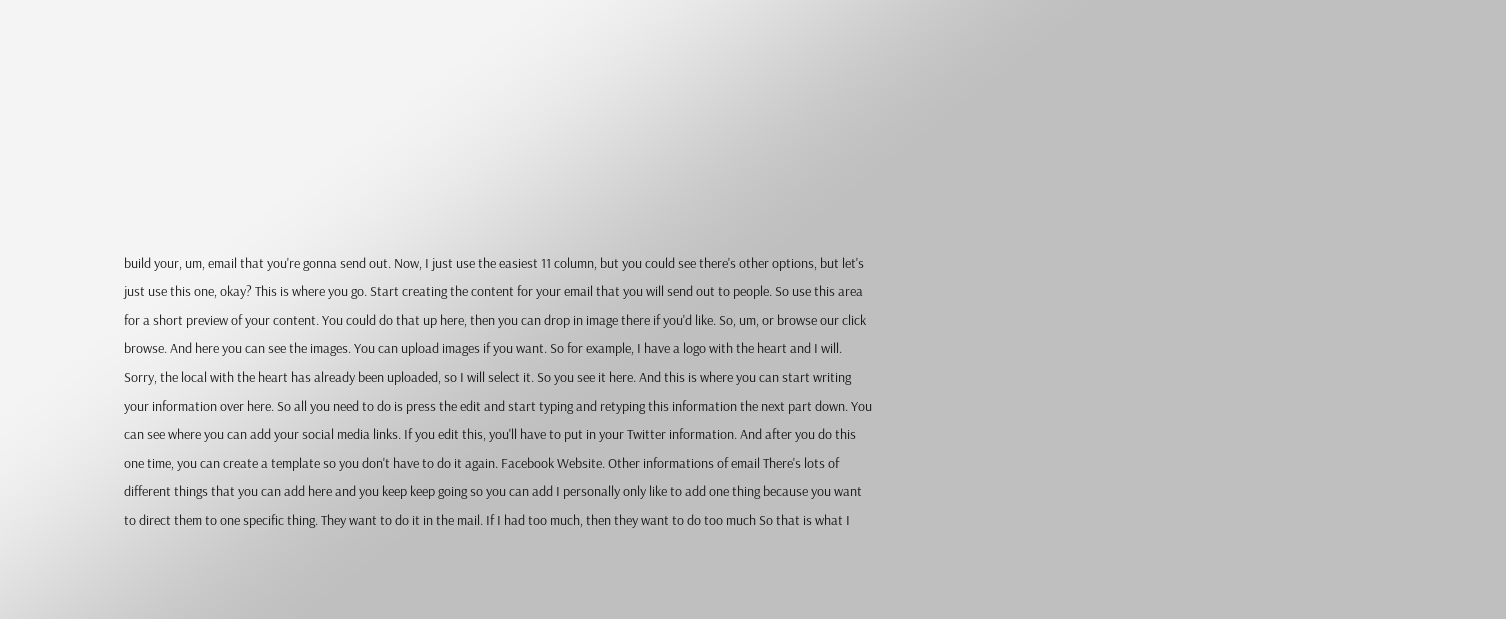build your, um, email that you're gonna send out. Now, I just use the easiest 11 column, but you could see there's other options, but let's just use this one, okay? This is where you go. Start creating the content for your email that you will send out to people. So use this area for a short preview of your content. You could do that up here, then you can drop in image there if you'd like. So, um, or browse our click browse. And here you can see the images. You can upload images if you want. So for example, I have a logo with the heart and I will. Sorry, the local with the heart has already been uploaded, so I will select it. So you see it here. And this is where you can start writing your information over here. So all you need to do is press the edit and start typing and retyping this information the next part down. You can see where you can add your social media links. If you edit this, you'll have to put in your Twitter information. And after you do this one time, you can create a template so you don't have to do it again. Facebook Website. Other informations of email There's lots of different things that you can add here and you keep keep going so you can add I personally only like to add one thing because you want to direct them to one specific thing. They want to do it in the mail. If I had too much, then they want to do too much So that is what I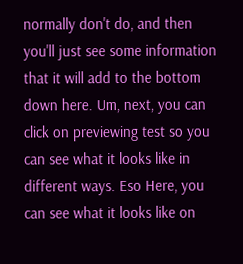normally don't do, and then you'll just see some information that it will add to the bottom down here. Um, next, you can click on previewing test so you can see what it looks like in different ways. Eso Here, you can see what it looks like on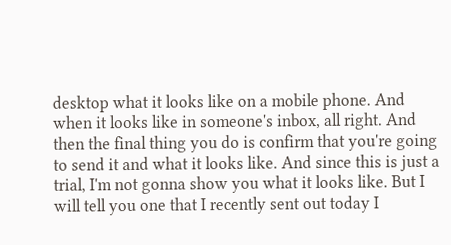desktop what it looks like on a mobile phone. And when it looks like in someone's inbox, all right. And then the final thing you do is confirm that you're going to send it and what it looks like. And since this is just a trial, I'm not gonna show you what it looks like. But I will tell you one that I recently sent out today I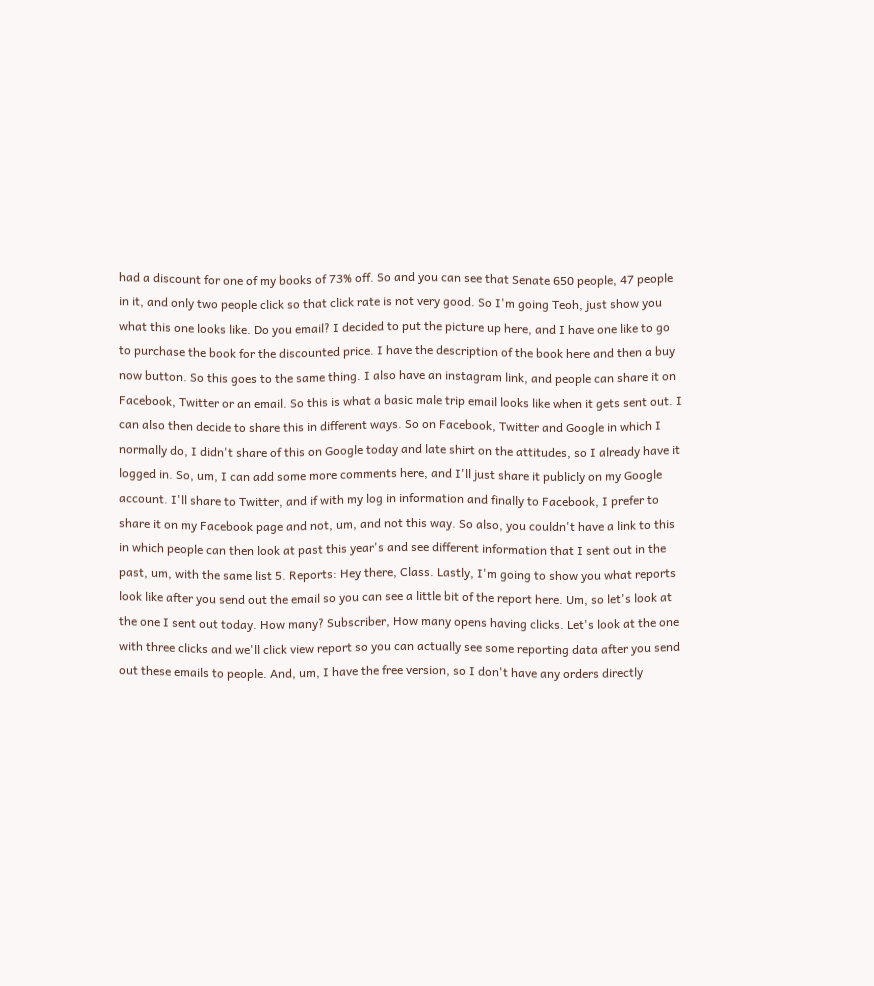had a discount for one of my books of 73% off. So and you can see that Senate 650 people, 47 people in it, and only two people click so that click rate is not very good. So I'm going Teoh, just show you what this one looks like. Do you email? I decided to put the picture up here, and I have one like to go to purchase the book for the discounted price. I have the description of the book here and then a buy now button. So this goes to the same thing. I also have an instagram link, and people can share it on Facebook, Twitter or an email. So this is what a basic male trip email looks like when it gets sent out. I can also then decide to share this in different ways. So on Facebook, Twitter and Google in which I normally do, I didn't share of this on Google today and late shirt on the attitudes, so I already have it logged in. So, um, I can add some more comments here, and I'll just share it publicly on my Google account. I'll share to Twitter, and if with my log in information and finally to Facebook, I prefer to share it on my Facebook page and not, um, and not this way. So also, you couldn't have a link to this in which people can then look at past this year's and see different information that I sent out in the past, um, with the same list 5. Reports: Hey there, Class. Lastly, I'm going to show you what reports look like after you send out the email so you can see a little bit of the report here. Um, so let's look at the one I sent out today. How many? Subscriber, How many opens having clicks. Let's look at the one with three clicks and we'll click view report so you can actually see some reporting data after you send out these emails to people. And, um, I have the free version, so I don't have any orders directly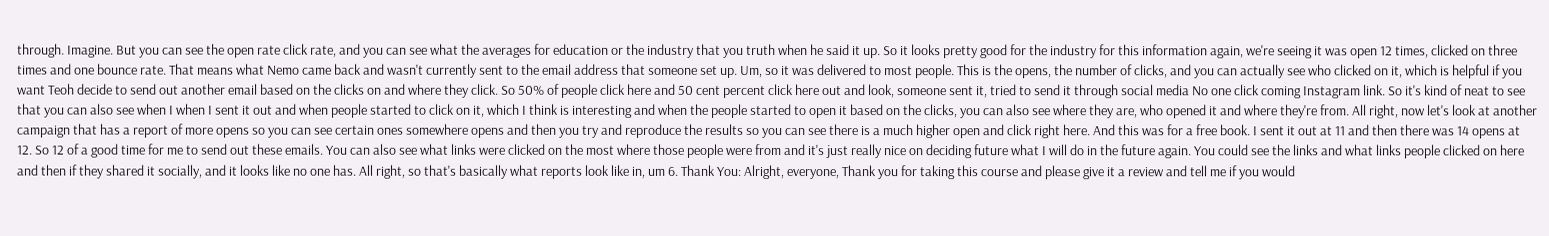through. Imagine. But you can see the open rate click rate, and you can see what the averages for education or the industry that you truth when he said it up. So it looks pretty good for the industry for this information again, we're seeing it was open 12 times, clicked on three times and one bounce rate. That means what Nemo came back and wasn't currently sent to the email address that someone set up. Um, so it was delivered to most people. This is the opens, the number of clicks, and you can actually see who clicked on it, which is helpful if you want Teoh decide to send out another email based on the clicks on and where they click. So 50% of people click here and 50 cent percent click here out and look, someone sent it, tried to send it through social media No one click coming Instagram link. So it's kind of neat to see that you can also see when I when I sent it out and when people started to click on it, which I think is interesting and when the people started to open it based on the clicks, you can also see where they are, who opened it and where they're from. All right, now let's look at another campaign that has a report of more opens so you can see certain ones somewhere opens and then you try and reproduce the results so you can see there is a much higher open and click right here. And this was for a free book. I sent it out at 11 and then there was 14 opens at 12. So 12 of a good time for me to send out these emails. You can also see what links were clicked on the most where those people were from and it's just really nice on deciding future what I will do in the future again. You could see the links and what links people clicked on here and then if they shared it socially, and it looks like no one has. All right, so that's basically what reports look like in, um 6. Thank You: Alright, everyone, Thank you for taking this course and please give it a review and tell me if you would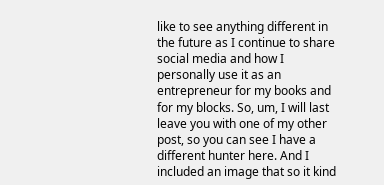like to see anything different in the future as I continue to share social media and how I personally use it as an entrepreneur for my books and for my blocks. So, um, I will last leave you with one of my other post, so you can see I have a different hunter here. And I included an image that so it kind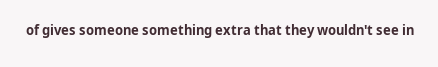of gives someone something extra that they wouldn't see in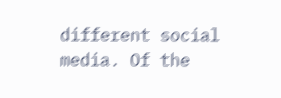different social media. Of the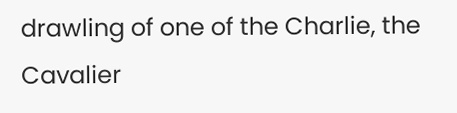drawling of one of the Charlie, the Cavalier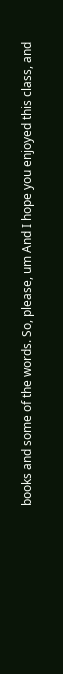books and some of the words. So, please, um And I hope you enjoyed this class, and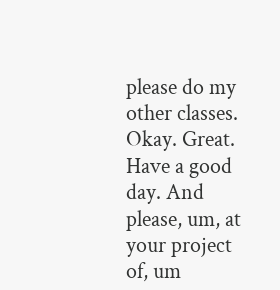please do my other classes. Okay. Great. Have a good day. And please, um, at your project of, um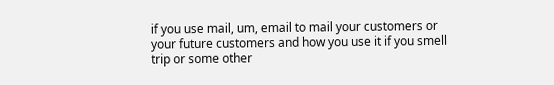if you use mail, um, email to mail your customers or your future customers and how you use it if you smell trip or some other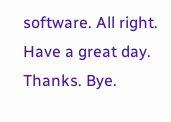software. All right. Have a great day. Thanks. Bye.